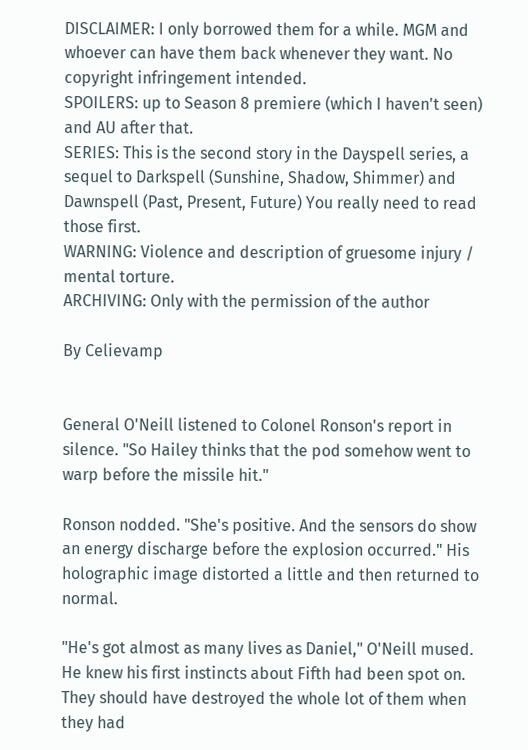DISCLAIMER: I only borrowed them for a while. MGM and whoever can have them back whenever they want. No copyright infringement intended.
SPOILERS: up to Season 8 premiere (which I haven't seen) and AU after that.
SERIES: This is the second story in the Dayspell series, a sequel to Darkspell (Sunshine, Shadow, Shimmer) and Dawnspell (Past, Present, Future) You really need to read those first.
WARNING: Violence and description of gruesome injury / mental torture.
ARCHIVING: Only with the permission of the author

By Celievamp


General O'Neill listened to Colonel Ronson's report in silence. "So Hailey thinks that the pod somehow went to warp before the missile hit."

Ronson nodded. "She's positive. And the sensors do show an energy discharge before the explosion occurred." His holographic image distorted a little and then returned to normal.

"He's got almost as many lives as Daniel," O'Neill mused. He knew his first instincts about Fifth had been spot on. They should have destroyed the whole lot of them when they had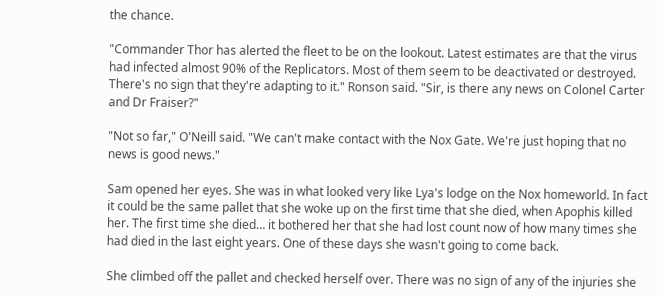the chance.

"Commander Thor has alerted the fleet to be on the lookout. Latest estimates are that the virus had infected almost 90% of the Replicators. Most of them seem to be deactivated or destroyed. There's no sign that they're adapting to it." Ronson said. "Sir, is there any news on Colonel Carter and Dr Fraiser?"

"Not so far," O'Neill said. "We can't make contact with the Nox Gate. We're just hoping that no news is good news."

Sam opened her eyes. She was in what looked very like Lya's lodge on the Nox homeworld. In fact it could be the same pallet that she woke up on the first time that she died, when Apophis killed her. The first time she died… it bothered her that she had lost count now of how many times she had died in the last eight years. One of these days she wasn't going to come back.

She climbed off the pallet and checked herself over. There was no sign of any of the injuries she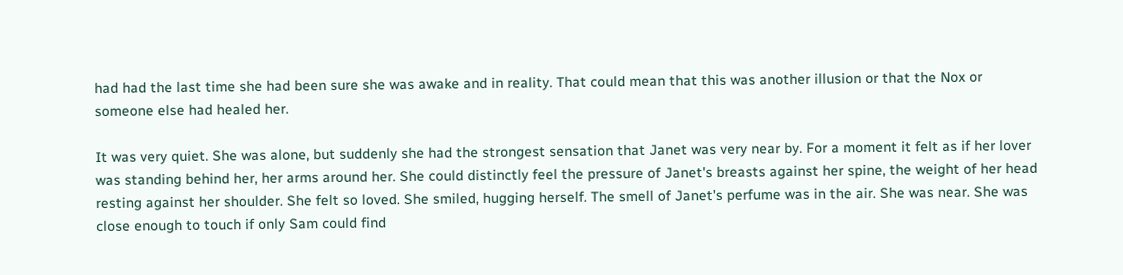had had the last time she had been sure she was awake and in reality. That could mean that this was another illusion or that the Nox or someone else had healed her.

It was very quiet. She was alone, but suddenly she had the strongest sensation that Janet was very near by. For a moment it felt as if her lover was standing behind her, her arms around her. She could distinctly feel the pressure of Janet's breasts against her spine, the weight of her head resting against her shoulder. She felt so loved. She smiled, hugging herself. The smell of Janet's perfume was in the air. She was near. She was close enough to touch if only Sam could find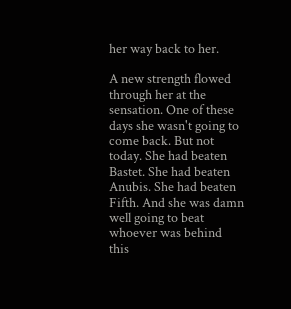her way back to her.

A new strength flowed through her at the sensation. One of these days she wasn't going to come back. But not today. She had beaten Bastet. She had beaten Anubis. She had beaten Fifth. And she was damn well going to beat whoever was behind this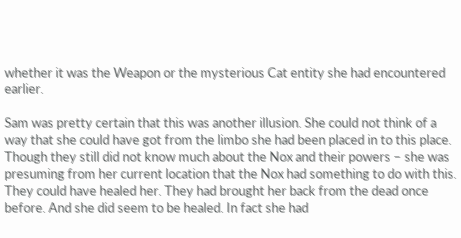whether it was the Weapon or the mysterious Cat entity she had encountered earlier.

Sam was pretty certain that this was another illusion. She could not think of a way that she could have got from the limbo she had been placed in to this place. Though they still did not know much about the Nox and their powers – she was presuming from her current location that the Nox had something to do with this. They could have healed her. They had brought her back from the dead once before. And she did seem to be healed. In fact she had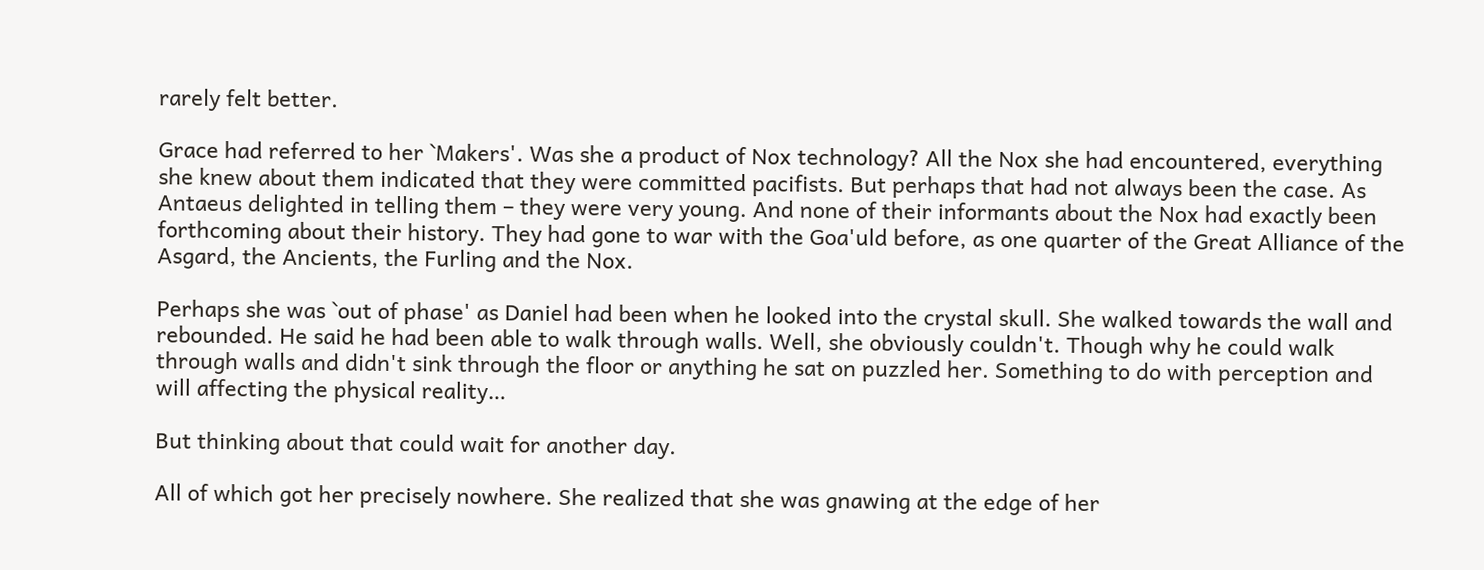rarely felt better.

Grace had referred to her `Makers'. Was she a product of Nox technology? All the Nox she had encountered, everything she knew about them indicated that they were committed pacifists. But perhaps that had not always been the case. As Antaeus delighted in telling them – they were very young. And none of their informants about the Nox had exactly been forthcoming about their history. They had gone to war with the Goa'uld before, as one quarter of the Great Alliance of the Asgard, the Ancients, the Furling and the Nox.

Perhaps she was `out of phase' as Daniel had been when he looked into the crystal skull. She walked towards the wall and rebounded. He said he had been able to walk through walls. Well, she obviously couldn't. Though why he could walk through walls and didn't sink through the floor or anything he sat on puzzled her. Something to do with perception and will affecting the physical reality…

But thinking about that could wait for another day.

All of which got her precisely nowhere. She realized that she was gnawing at the edge of her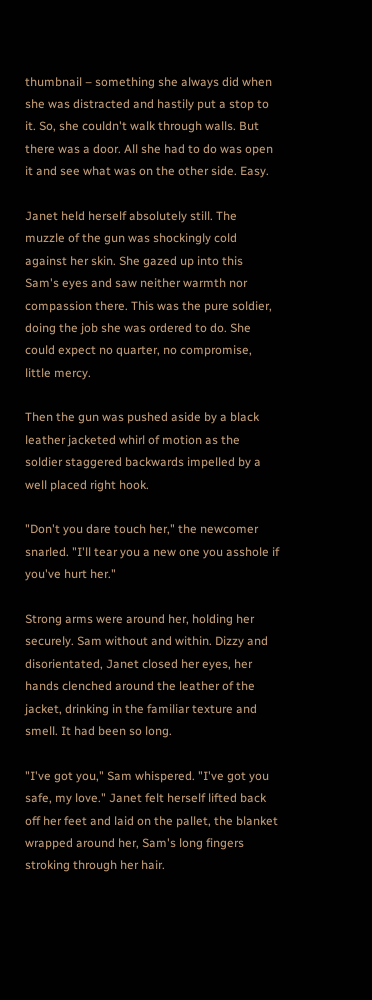thumbnail – something she always did when she was distracted and hastily put a stop to it. So, she couldn't walk through walls. But there was a door. All she had to do was open it and see what was on the other side. Easy.

Janet held herself absolutely still. The muzzle of the gun was shockingly cold against her skin. She gazed up into this Sam's eyes and saw neither warmth nor compassion there. This was the pure soldier, doing the job she was ordered to do. She could expect no quarter, no compromise, little mercy.

Then the gun was pushed aside by a black leather jacketed whirl of motion as the soldier staggered backwards impelled by a well placed right hook.

"Don't you dare touch her," the newcomer snarled. "I'll tear you a new one you asshole if you've hurt her."

Strong arms were around her, holding her securely. Sam without and within. Dizzy and disorientated, Janet closed her eyes, her hands clenched around the leather of the jacket, drinking in the familiar texture and smell. It had been so long.

"I've got you," Sam whispered. "I've got you safe, my love." Janet felt herself lifted back off her feet and laid on the pallet, the blanket wrapped around her, Sam's long fingers stroking through her hair.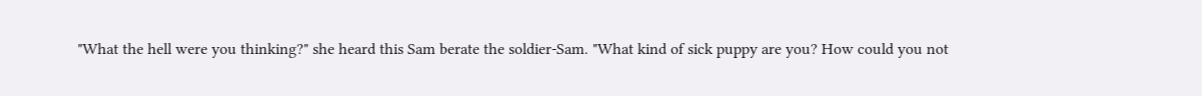"What the hell were you thinking?" she heard this Sam berate the soldier-Sam. "What kind of sick puppy are you? How could you not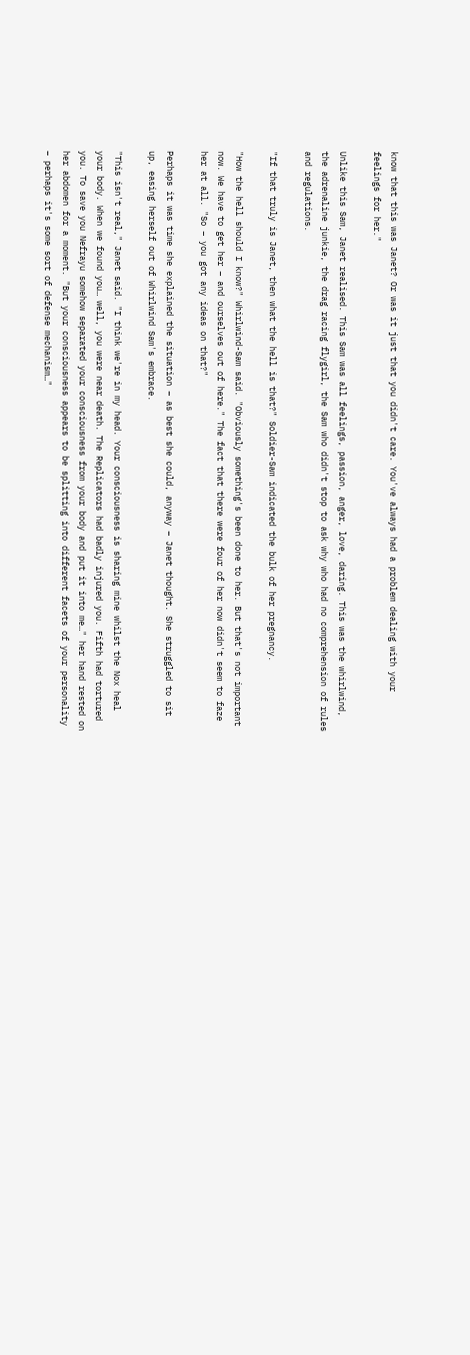know that this was Janet? Or was it just that you didn't care. You've always had a problem dealing with your feelings for her."

Unlike this Sam, Janet realised. This Sam was all feelings, passion, anger, love, daring. This was the whirlwind, the adrenaline junkie, the drag racing flygirl, the Sam who didn't stop to ask why who had no comprehension of rules and regulations.

"If that truly is Janet, then what the hell is that?" Soldier-Sam indicated the bulk of her pregnancy.

"How the hell should I know?" Whirlwind-Sam said. "Obviously something's been done to her. But that's not important now. We have to get her – and ourselves out of here." The fact that there were four of her now didn't seem to faze her at all. "So – you got any ideas on that?"

Perhaps it was time she explained the situation – as best she could, anyway – Janet thought. She struggled to sit up, easing herself out of Whirlwind Sam's embrace.

"This isn't real," Janet said. "I think we're in my head. Your consciousness is sharing mine whilst the Nox heal your body. When we found you… well, you were near death. The Replicators had badly injured you. Fifth had tortured you. To save you Nefrayu somehow separated your consciousness from your body and put it into me…" her hand rested on her abdomen for a moment. "But your consciousness appears to be splitting into different facets of your personality – perhaps it's some sort of defense mechanism…"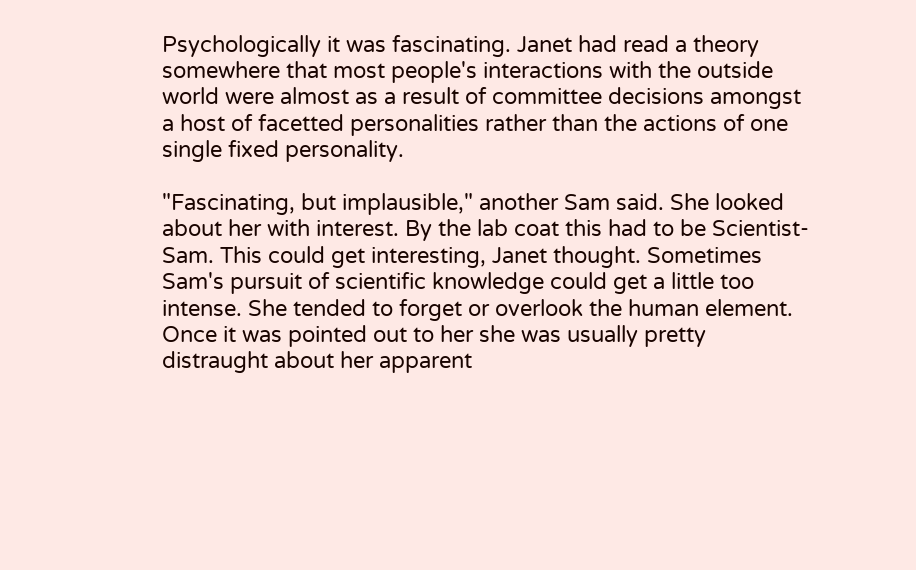Psychologically it was fascinating. Janet had read a theory somewhere that most people's interactions with the outside world were almost as a result of committee decisions amongst a host of facetted personalities rather than the actions of one single fixed personality.

"Fascinating, but implausible," another Sam said. She looked about her with interest. By the lab coat this had to be Scientist-Sam. This could get interesting, Janet thought. Sometimes Sam's pursuit of scientific knowledge could get a little too intense. She tended to forget or overlook the human element. Once it was pointed out to her she was usually pretty distraught about her apparent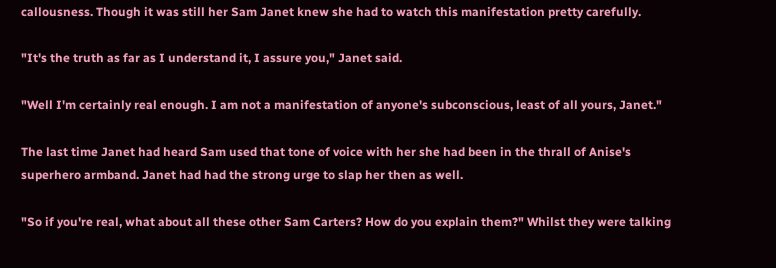callousness. Though it was still her Sam Janet knew she had to watch this manifestation pretty carefully.

"It's the truth as far as I understand it, I assure you," Janet said.

"Well I'm certainly real enough. I am not a manifestation of anyone's subconscious, least of all yours, Janet."

The last time Janet had heard Sam used that tone of voice with her she had been in the thrall of Anise's superhero armband. Janet had had the strong urge to slap her then as well.

"So if you're real, what about all these other Sam Carters? How do you explain them?" Whilst they were talking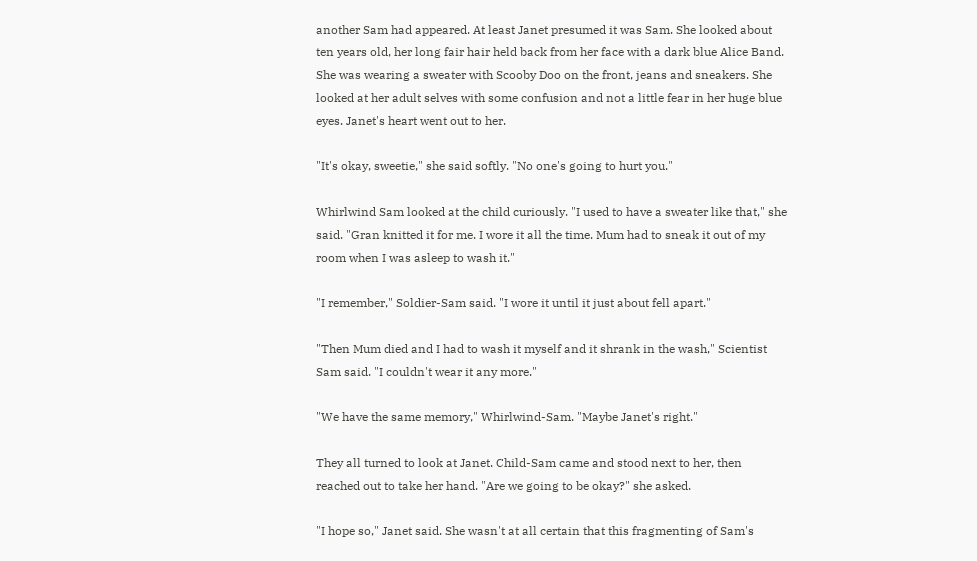another Sam had appeared. At least Janet presumed it was Sam. She looked about ten years old, her long fair hair held back from her face with a dark blue Alice Band. She was wearing a sweater with Scooby Doo on the front, jeans and sneakers. She looked at her adult selves with some confusion and not a little fear in her huge blue eyes. Janet's heart went out to her.

"It's okay, sweetie," she said softly. "No one's going to hurt you."

Whirlwind Sam looked at the child curiously. "I used to have a sweater like that," she said. "Gran knitted it for me. I wore it all the time. Mum had to sneak it out of my room when I was asleep to wash it."

"I remember," Soldier-Sam said. "I wore it until it just about fell apart."

"Then Mum died and I had to wash it myself and it shrank in the wash," Scientist Sam said. "I couldn't wear it any more."

"We have the same memory," Whirlwind-Sam. "Maybe Janet's right."

They all turned to look at Janet. Child-Sam came and stood next to her, then reached out to take her hand. "Are we going to be okay?" she asked.

"I hope so," Janet said. She wasn't at all certain that this fragmenting of Sam's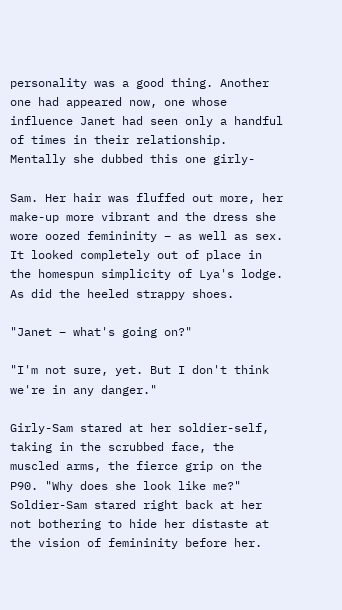personality was a good thing. Another one had appeared now, one whose influence Janet had seen only a handful of times in their relationship. Mentally she dubbed this one girly-

Sam. Her hair was fluffed out more, her make-up more vibrant and the dress she wore oozed femininity – as well as sex. It looked completely out of place in the homespun simplicity of Lya's lodge. As did the heeled strappy shoes.

"Janet – what's going on?"

"I'm not sure, yet. But I don't think we're in any danger."

Girly-Sam stared at her soldier-self, taking in the scrubbed face, the muscled arms, the fierce grip on the P90. "Why does she look like me?" Soldier-Sam stared right back at her not bothering to hide her distaste at the vision of femininity before her.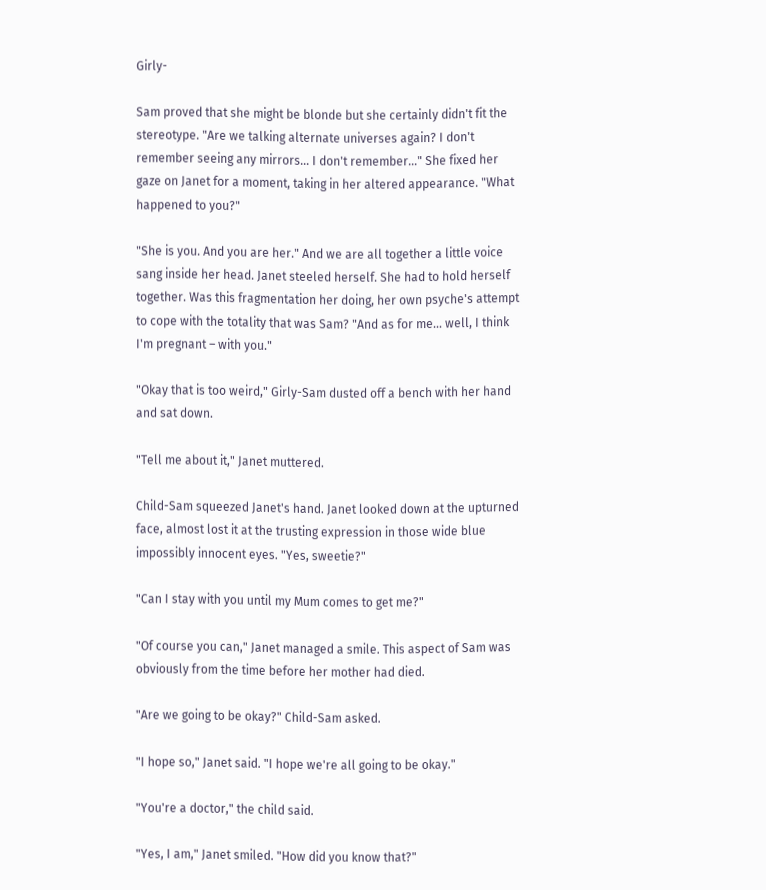Girly-

Sam proved that she might be blonde but she certainly didn't fit the stereotype. "Are we talking alternate universes again? I don't remember seeing any mirrors… I don't remember…" She fixed her gaze on Janet for a moment, taking in her altered appearance. "What happened to you?"

"She is you. And you are her." And we are all together a little voice sang inside her head. Janet steeled herself. She had to hold herself together. Was this fragmentation her doing, her own psyche's attempt to cope with the totality that was Sam? "And as for me… well, I think I'm pregnant – with you."

"Okay that is too weird," Girly-Sam dusted off a bench with her hand and sat down.

"Tell me about it," Janet muttered.

Child-Sam squeezed Janet's hand. Janet looked down at the upturned face, almost lost it at the trusting expression in those wide blue impossibly innocent eyes. "Yes, sweetie?"

"Can I stay with you until my Mum comes to get me?"

"Of course you can," Janet managed a smile. This aspect of Sam was obviously from the time before her mother had died.

"Are we going to be okay?" Child-Sam asked.

"I hope so," Janet said. "I hope we're all going to be okay."

"You're a doctor," the child said.

"Yes, I am," Janet smiled. "How did you know that?"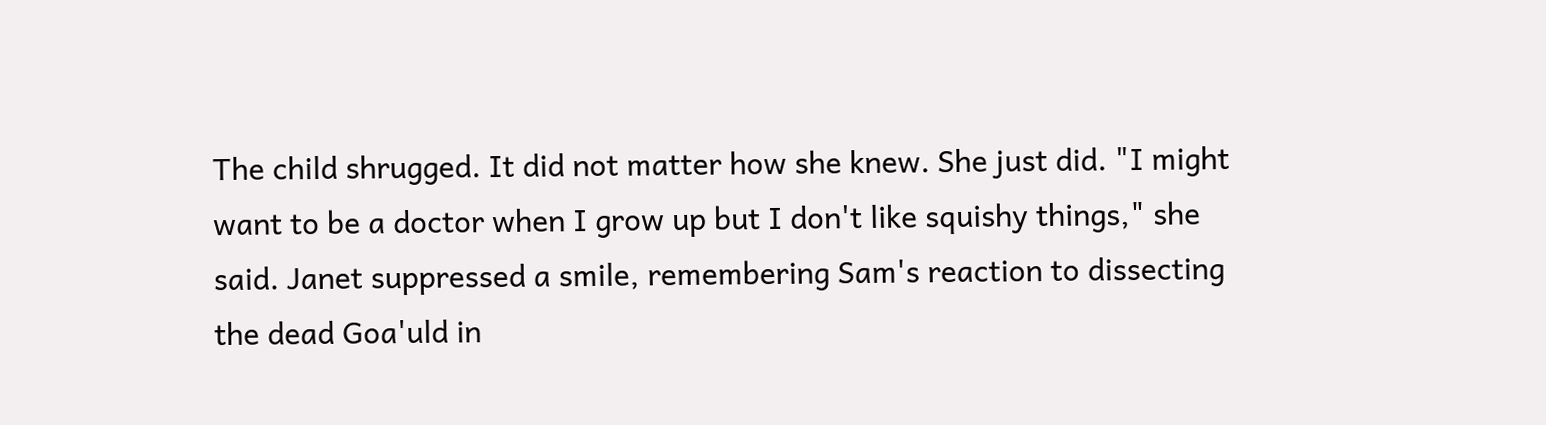The child shrugged. It did not matter how she knew. She just did. "I might want to be a doctor when I grow up but I don't like squishy things," she said. Janet suppressed a smile, remembering Sam's reaction to dissecting the dead Goa'uld in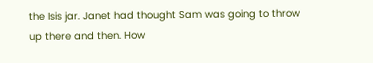the Isis jar. Janet had thought Sam was going to throw up there and then. How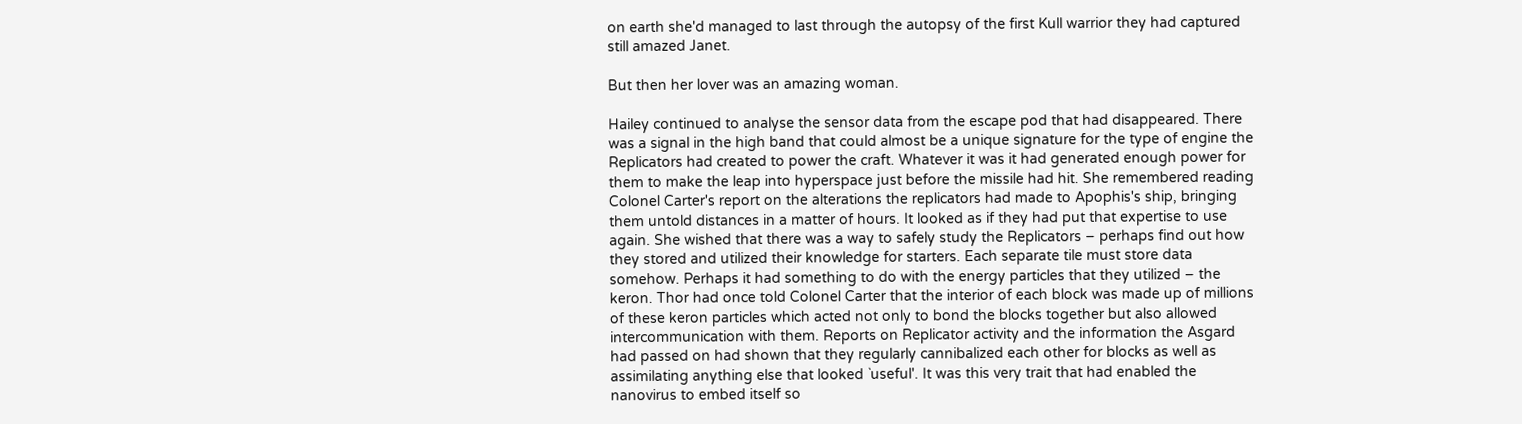on earth she'd managed to last through the autopsy of the first Kull warrior they had captured still amazed Janet.

But then her lover was an amazing woman.

Hailey continued to analyse the sensor data from the escape pod that had disappeared. There was a signal in the high band that could almost be a unique signature for the type of engine the Replicators had created to power the craft. Whatever it was it had generated enough power for them to make the leap into hyperspace just before the missile had hit. She remembered reading Colonel Carter's report on the alterations the replicators had made to Apophis's ship, bringing them untold distances in a matter of hours. It looked as if they had put that expertise to use again. She wished that there was a way to safely study the Replicators – perhaps find out how they stored and utilized their knowledge for starters. Each separate tile must store data somehow. Perhaps it had something to do with the energy particles that they utilized – the keron. Thor had once told Colonel Carter that the interior of each block was made up of millions of these keron particles which acted not only to bond the blocks together but also allowed intercommunication with them. Reports on Replicator activity and the information the Asgard had passed on had shown that they regularly cannibalized each other for blocks as well as assimilating anything else that looked `useful'. It was this very trait that had enabled the nanovirus to embed itself so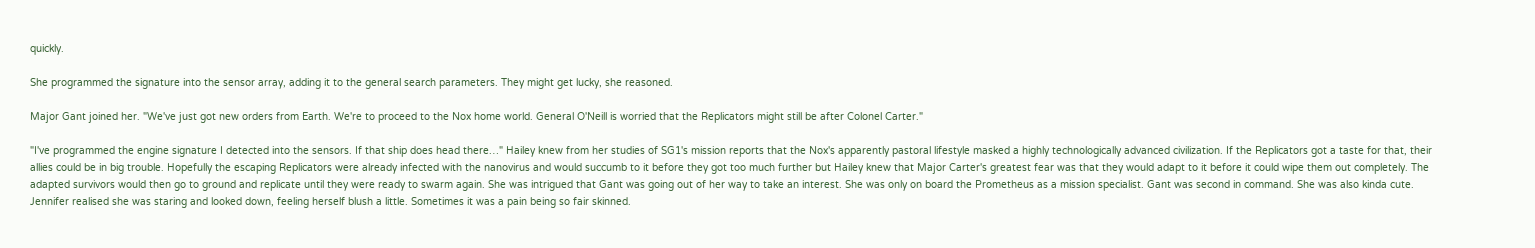quickly.

She programmed the signature into the sensor array, adding it to the general search parameters. They might get lucky, she reasoned.

Major Gant joined her. "We've just got new orders from Earth. We're to proceed to the Nox home world. General O'Neill is worried that the Replicators might still be after Colonel Carter."

"I've programmed the engine signature I detected into the sensors. If that ship does head there…" Hailey knew from her studies of SG1's mission reports that the Nox's apparently pastoral lifestyle masked a highly technologically advanced civilization. If the Replicators got a taste for that, their allies could be in big trouble. Hopefully the escaping Replicators were already infected with the nanovirus and would succumb to it before they got too much further but Hailey knew that Major Carter's greatest fear was that they would adapt to it before it could wipe them out completely. The adapted survivors would then go to ground and replicate until they were ready to swarm again. She was intrigued that Gant was going out of her way to take an interest. She was only on board the Prometheus as a mission specialist. Gant was second in command. She was also kinda cute. Jennifer realised she was staring and looked down, feeling herself blush a little. Sometimes it was a pain being so fair skinned.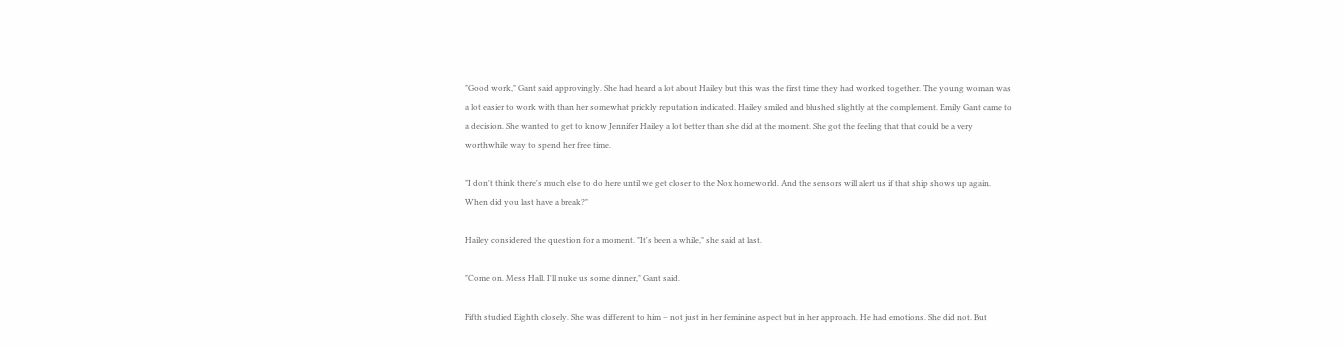"Good work," Gant said approvingly. She had heard a lot about Hailey but this was the first time they had worked together. The young woman was a lot easier to work with than her somewhat prickly reputation indicated. Hailey smiled and blushed slightly at the complement. Emily Gant came to a decision. She wanted to get to know Jennifer Hailey a lot better than she did at the moment. She got the feeling that that could be a very worthwhile way to spend her free time.

"I don't think there's much else to do here until we get closer to the Nox homeworld. And the sensors will alert us if that ship shows up again. When did you last have a break?"

Hailey considered the question for a moment. "It's been a while," she said at last.

"Come on. Mess Hall. I'll nuke us some dinner," Gant said.

Fifth studied Eighth closely. She was different to him – not just in her feminine aspect but in her approach. He had emotions. She did not. But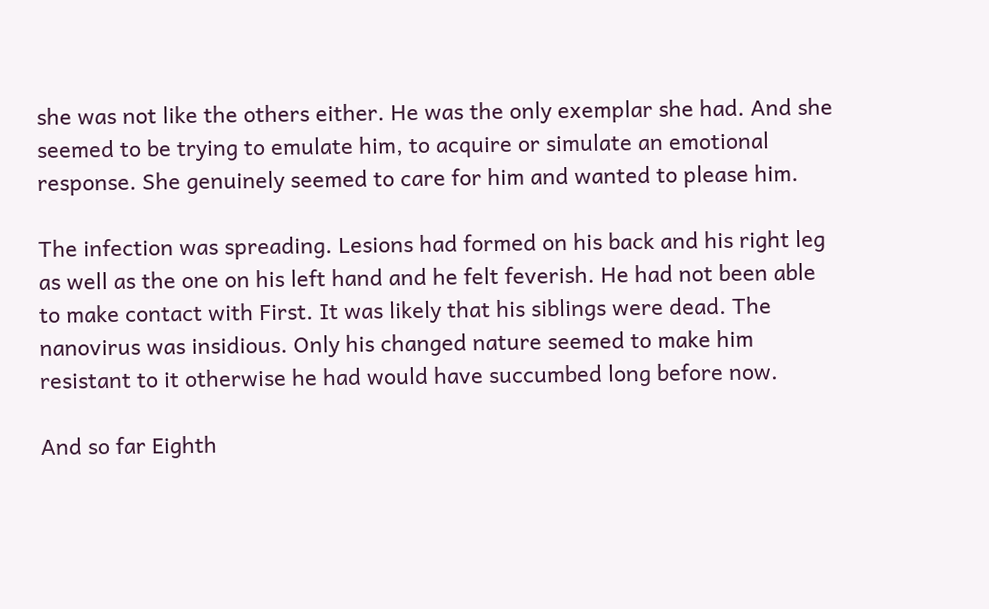she was not like the others either. He was the only exemplar she had. And she seemed to be trying to emulate him, to acquire or simulate an emotional response. She genuinely seemed to care for him and wanted to please him.

The infection was spreading. Lesions had formed on his back and his right leg as well as the one on his left hand and he felt feverish. He had not been able to make contact with First. It was likely that his siblings were dead. The nanovirus was insidious. Only his changed nature seemed to make him resistant to it otherwise he had would have succumbed long before now.

And so far Eighth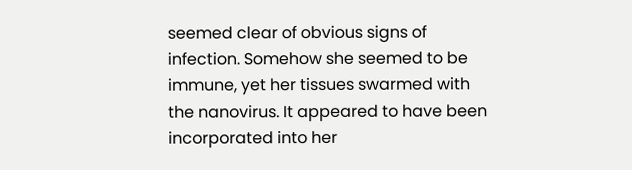seemed clear of obvious signs of infection. Somehow she seemed to be immune, yet her tissues swarmed with the nanovirus. It appeared to have been incorporated into her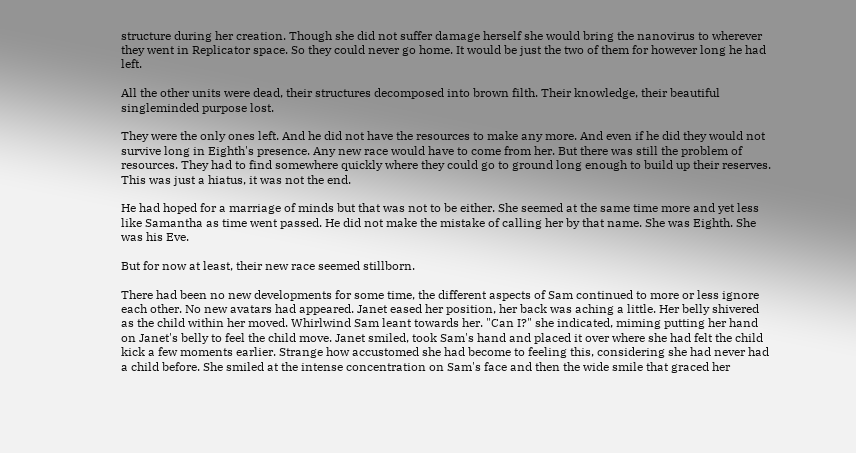structure during her creation. Though she did not suffer damage herself she would bring the nanovirus to wherever they went in Replicator space. So they could never go home. It would be just the two of them for however long he had left.

All the other units were dead, their structures decomposed into brown filth. Their knowledge, their beautiful singleminded purpose lost.

They were the only ones left. And he did not have the resources to make any more. And even if he did they would not survive long in Eighth's presence. Any new race would have to come from her. But there was still the problem of resources. They had to find somewhere quickly where they could go to ground long enough to build up their reserves. This was just a hiatus, it was not the end.

He had hoped for a marriage of minds but that was not to be either. She seemed at the same time more and yet less like Samantha as time went passed. He did not make the mistake of calling her by that name. She was Eighth. She was his Eve.

But for now at least, their new race seemed stillborn.

There had been no new developments for some time, the different aspects of Sam continued to more or less ignore each other. No new avatars had appeared. Janet eased her position, her back was aching a little. Her belly shivered as the child within her moved. Whirlwind Sam leant towards her. "Can I?" she indicated, miming putting her hand on Janet's belly to feel the child move. Janet smiled, took Sam's hand and placed it over where she had felt the child kick a few moments earlier. Strange how accustomed she had become to feeling this, considering she had never had a child before. She smiled at the intense concentration on Sam's face and then the wide smile that graced her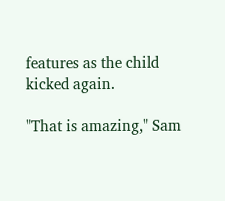features as the child kicked again.

"That is amazing," Sam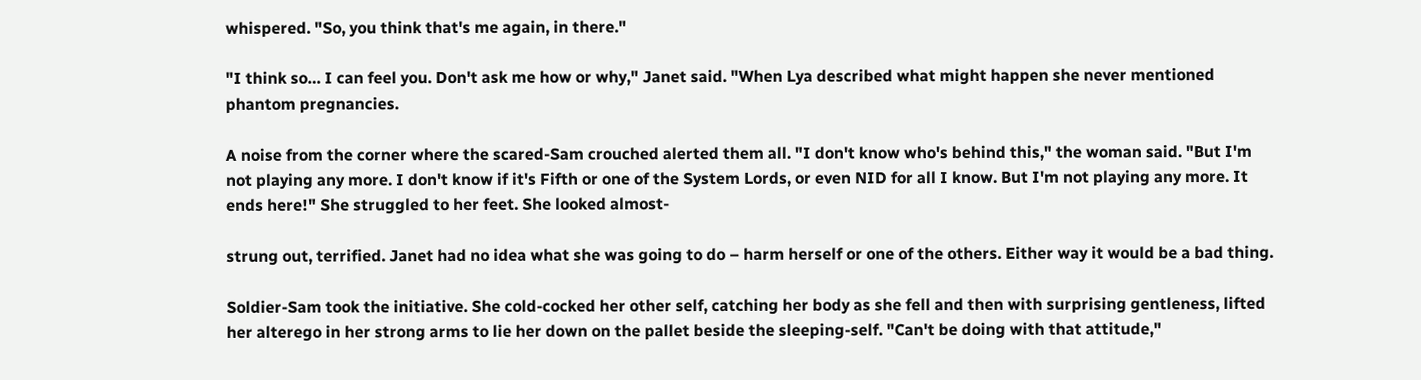whispered. "So, you think that's me again, in there."

"I think so… I can feel you. Don't ask me how or why," Janet said. "When Lya described what might happen she never mentioned phantom pregnancies.

A noise from the corner where the scared-Sam crouched alerted them all. "I don't know who's behind this," the woman said. "But I'm not playing any more. I don't know if it's Fifth or one of the System Lords, or even NID for all I know. But I'm not playing any more. It ends here!" She struggled to her feet. She looked almost-

strung out, terrified. Janet had no idea what she was going to do – harm herself or one of the others. Either way it would be a bad thing.

Soldier-Sam took the initiative. She cold-cocked her other self, catching her body as she fell and then with surprising gentleness, lifted her alterego in her strong arms to lie her down on the pallet beside the sleeping-self. "Can't be doing with that attitude,"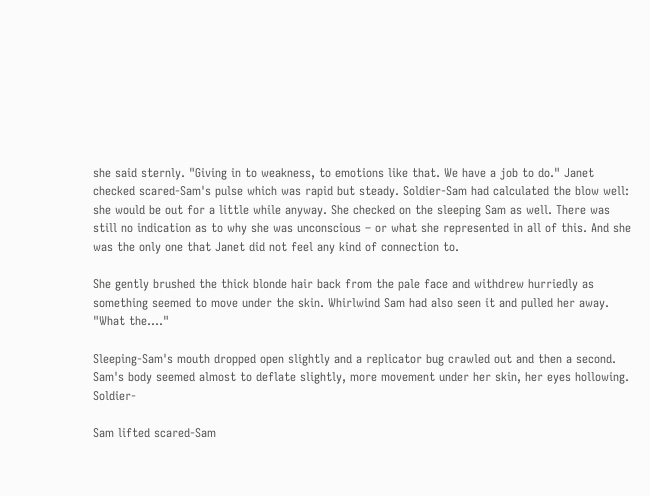she said sternly. "Giving in to weakness, to emotions like that. We have a job to do." Janet checked scared-Sam's pulse which was rapid but steady. Soldier-Sam had calculated the blow well: she would be out for a little while anyway. She checked on the sleeping Sam as well. There was still no indication as to why she was unconscious – or what she represented in all of this. And she was the only one that Janet did not feel any kind of connection to.

She gently brushed the thick blonde hair back from the pale face and withdrew hurriedly as something seemed to move under the skin. Whirlwind Sam had also seen it and pulled her away. "What the…."

Sleeping-Sam's mouth dropped open slightly and a replicator bug crawled out and then a second. Sam's body seemed almost to deflate slightly, more movement under her skin, her eyes hollowing. Soldier-

Sam lifted scared-Sam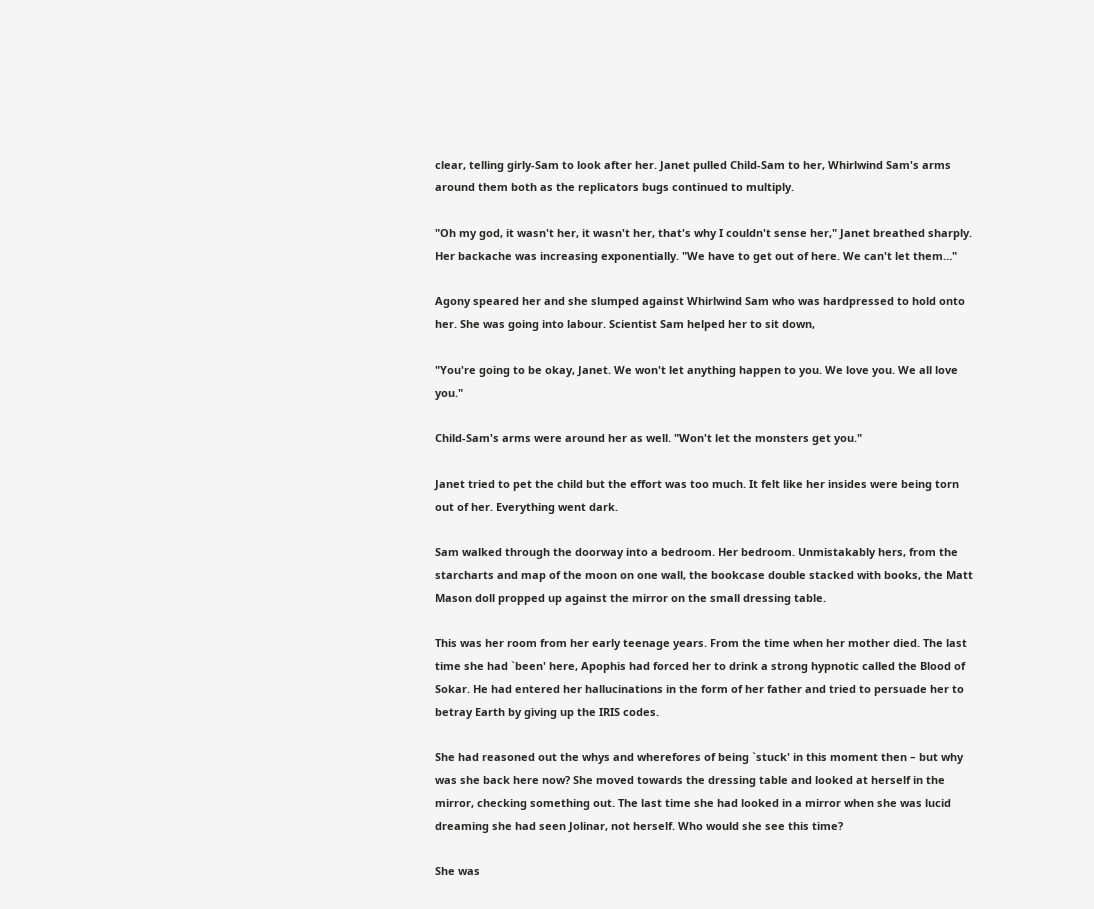clear, telling girly-Sam to look after her. Janet pulled Child-Sam to her, Whirlwind Sam's arms around them both as the replicators bugs continued to multiply.

"Oh my god, it wasn't her, it wasn't her, that's why I couldn't sense her," Janet breathed sharply. Her backache was increasing exponentially. "We have to get out of here. We can't let them…"

Agony speared her and she slumped against Whirlwind Sam who was hardpressed to hold onto her. She was going into labour. Scientist Sam helped her to sit down,

"You're going to be okay, Janet. We won't let anything happen to you. We love you. We all love you."

Child-Sam's arms were around her as well. "Won't let the monsters get you."

Janet tried to pet the child but the effort was too much. It felt like her insides were being torn out of her. Everything went dark.

Sam walked through the doorway into a bedroom. Her bedroom. Unmistakably hers, from the starcharts and map of the moon on one wall, the bookcase double stacked with books, the Matt Mason doll propped up against the mirror on the small dressing table.

This was her room from her early teenage years. From the time when her mother died. The last time she had `been' here, Apophis had forced her to drink a strong hypnotic called the Blood of Sokar. He had entered her hallucinations in the form of her father and tried to persuade her to betray Earth by giving up the IRIS codes.

She had reasoned out the whys and wherefores of being `stuck' in this moment then – but why was she back here now? She moved towards the dressing table and looked at herself in the mirror, checking something out. The last time she had looked in a mirror when she was lucid dreaming she had seen Jolinar, not herself. Who would she see this time?

She was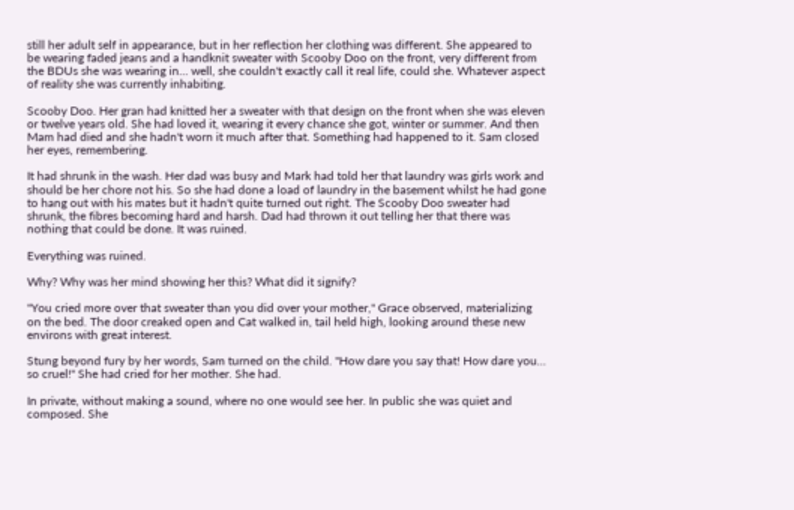still her adult self in appearance, but in her reflection her clothing was different. She appeared to be wearing faded jeans and a handknit sweater with Scooby Doo on the front, very different from the BDUs she was wearing in… well, she couldn't exactly call it real life, could she. Whatever aspect of reality she was currently inhabiting.

Scooby Doo. Her gran had knitted her a sweater with that design on the front when she was eleven or twelve years old. She had loved it, wearing it every chance she got, winter or summer. And then Mam had died and she hadn't worn it much after that. Something had happened to it. Sam closed her eyes, remembering.

It had shrunk in the wash. Her dad was busy and Mark had told her that laundry was girls work and should be her chore not his. So she had done a load of laundry in the basement whilst he had gone to hang out with his mates but it hadn't quite turned out right. The Scooby Doo sweater had shrunk, the fibres becoming hard and harsh. Dad had thrown it out telling her that there was nothing that could be done. It was ruined.

Everything was ruined.

Why? Why was her mind showing her this? What did it signify?

"You cried more over that sweater than you did over your mother," Grace observed, materializing on the bed. The door creaked open and Cat walked in, tail held high, looking around these new environs with great interest.

Stung beyond fury by her words, Sam turned on the child. "How dare you say that! How dare you… so cruel!" She had cried for her mother. She had.

In private, without making a sound, where no one would see her. In public she was quiet and composed. She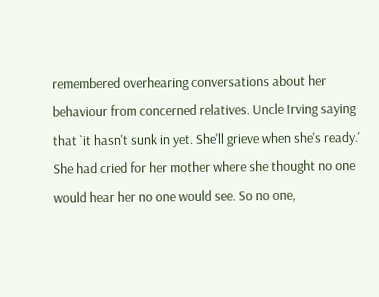remembered overhearing conversations about her behaviour from concerned relatives. Uncle Irving saying that `it hasn't sunk in yet. She'll grieve when she's ready.' She had cried for her mother where she thought no one would hear her no one would see. So no one,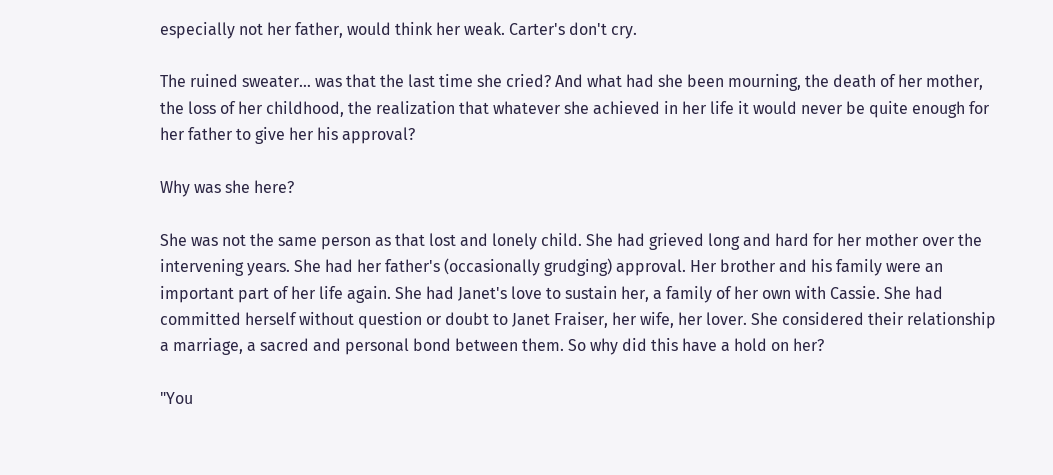especially not her father, would think her weak. Carter's don't cry.

The ruined sweater… was that the last time she cried? And what had she been mourning, the death of her mother, the loss of her childhood, the realization that whatever she achieved in her life it would never be quite enough for her father to give her his approval?

Why was she here?

She was not the same person as that lost and lonely child. She had grieved long and hard for her mother over the intervening years. She had her father's (occasionally grudging) approval. Her brother and his family were an important part of her life again. She had Janet's love to sustain her, a family of her own with Cassie. She had committed herself without question or doubt to Janet Fraiser, her wife, her lover. She considered their relationship a marriage, a sacred and personal bond between them. So why did this have a hold on her?

"You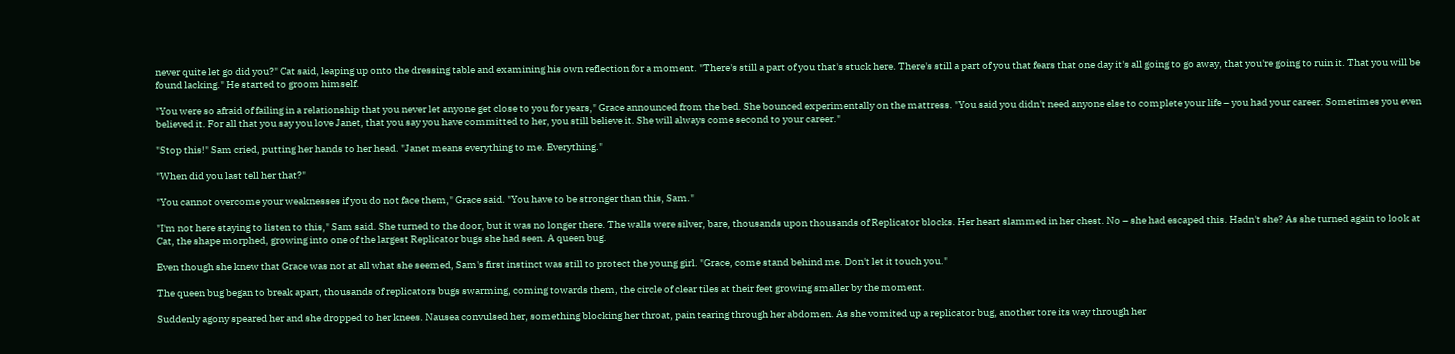never quite let go did you?" Cat said, leaping up onto the dressing table and examining his own reflection for a moment. "There's still a part of you that's stuck here. There's still a part of you that fears that one day it's all going to go away, that you're going to ruin it. That you will be found lacking." He started to groom himself.

"You were so afraid of failing in a relationship that you never let anyone get close to you for years," Grace announced from the bed. She bounced experimentally on the mattress. "You said you didn't need anyone else to complete your life – you had your career. Sometimes you even believed it. For all that you say you love Janet, that you say you have committed to her, you still believe it. She will always come second to your career."

"Stop this!" Sam cried, putting her hands to her head. "Janet means everything to me. Everything."

"When did you last tell her that?"

"You cannot overcome your weaknesses if you do not face them," Grace said. "You have to be stronger than this, Sam."

"I'm not here staying to listen to this," Sam said. She turned to the door, but it was no longer there. The walls were silver, bare, thousands upon thousands of Replicator blocks. Her heart slammed in her chest. No – she had escaped this. Hadn't she? As she turned again to look at Cat, the shape morphed, growing into one of the largest Replicator bugs she had seen. A queen bug.

Even though she knew that Grace was not at all what she seemed, Sam's first instinct was still to protect the young girl. "Grace, come stand behind me. Don't let it touch you."

The queen bug began to break apart, thousands of replicators bugs swarming, coming towards them, the circle of clear tiles at their feet growing smaller by the moment.

Suddenly agony speared her and she dropped to her knees. Nausea convulsed her, something blocking her throat, pain tearing through her abdomen. As she vomited up a replicator bug, another tore its way through her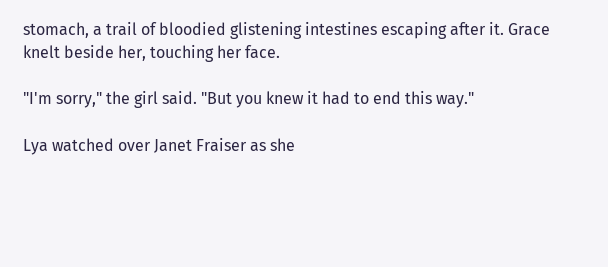stomach, a trail of bloodied glistening intestines escaping after it. Grace knelt beside her, touching her face.

"I'm sorry," the girl said. "But you knew it had to end this way."

Lya watched over Janet Fraiser as she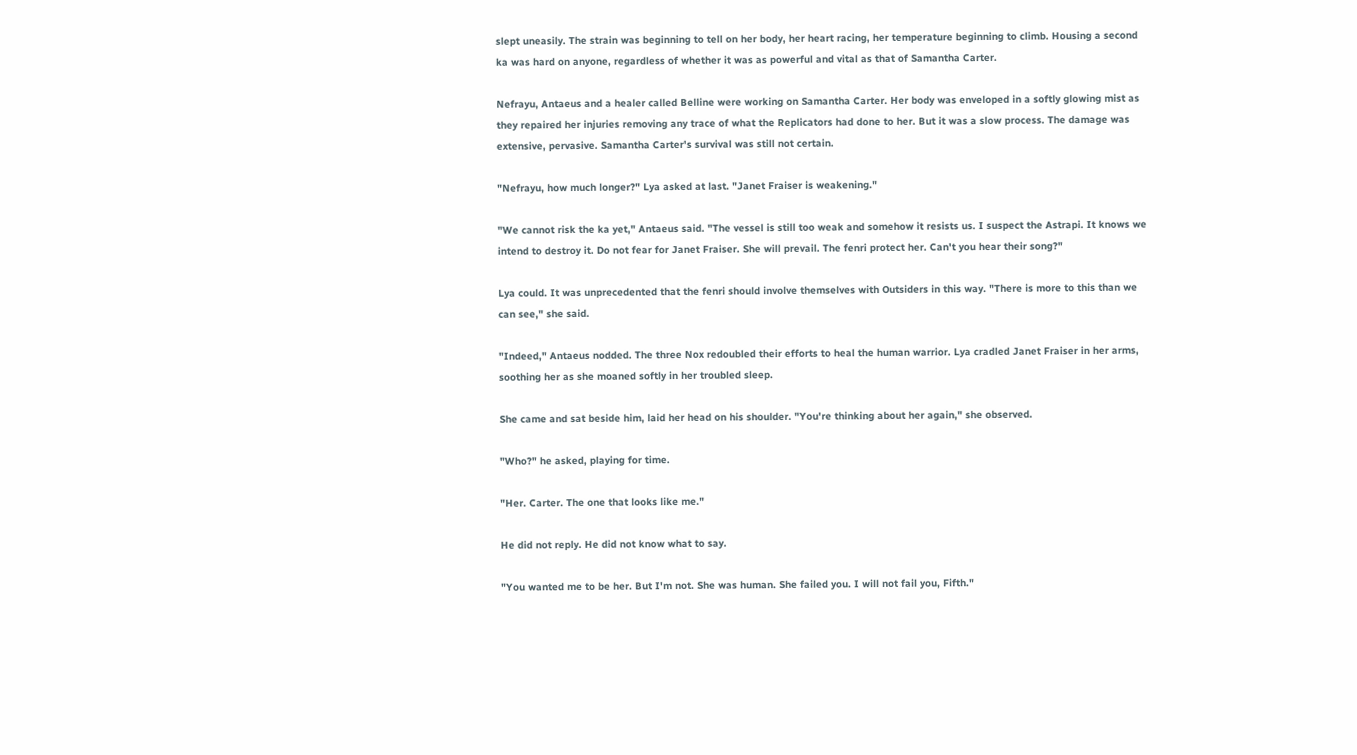slept uneasily. The strain was beginning to tell on her body, her heart racing, her temperature beginning to climb. Housing a second ka was hard on anyone, regardless of whether it was as powerful and vital as that of Samantha Carter.

Nefrayu, Antaeus and a healer called Belline were working on Samantha Carter. Her body was enveloped in a softly glowing mist as they repaired her injuries removing any trace of what the Replicators had done to her. But it was a slow process. The damage was extensive, pervasive. Samantha Carter's survival was still not certain.

"Nefrayu, how much longer?" Lya asked at last. "Janet Fraiser is weakening."

"We cannot risk the ka yet," Antaeus said. "The vessel is still too weak and somehow it resists us. I suspect the Astrapi. It knows we intend to destroy it. Do not fear for Janet Fraiser. She will prevail. The fenri protect her. Can't you hear their song?"

Lya could. It was unprecedented that the fenri should involve themselves with Outsiders in this way. "There is more to this than we can see," she said.

"Indeed," Antaeus nodded. The three Nox redoubled their efforts to heal the human warrior. Lya cradled Janet Fraiser in her arms, soothing her as she moaned softly in her troubled sleep.

She came and sat beside him, laid her head on his shoulder. "You're thinking about her again," she observed.

"Who?" he asked, playing for time.

"Her. Carter. The one that looks like me."

He did not reply. He did not know what to say.

"You wanted me to be her. But I'm not. She was human. She failed you. I will not fail you, Fifth."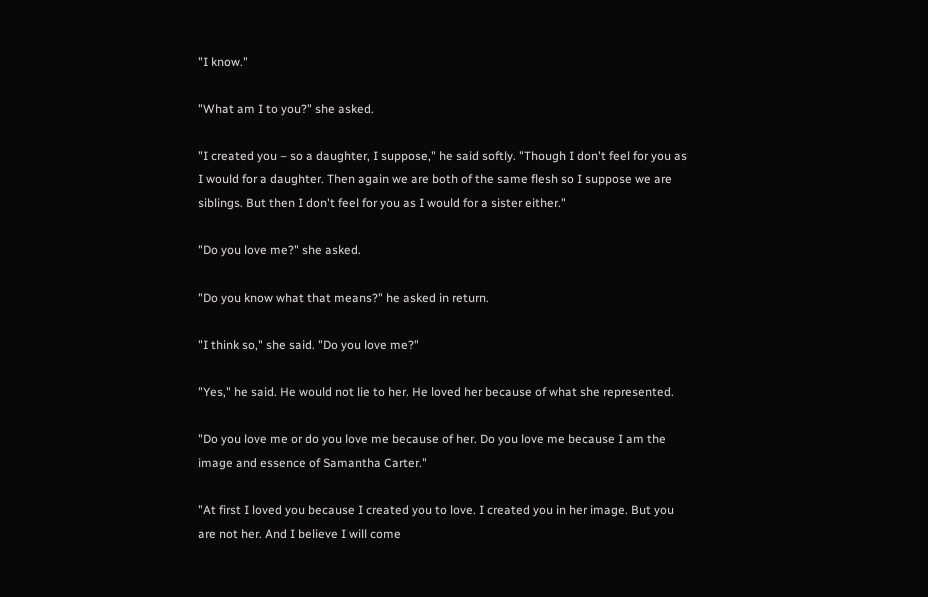"I know."

"What am I to you?" she asked.

"I created you – so a daughter, I suppose," he said softly. "Though I don't feel for you as I would for a daughter. Then again we are both of the same flesh so I suppose we are siblings. But then I don't feel for you as I would for a sister either."

"Do you love me?" she asked.

"Do you know what that means?" he asked in return.

"I think so," she said. "Do you love me?"

"Yes," he said. He would not lie to her. He loved her because of what she represented.

"Do you love me or do you love me because of her. Do you love me because I am the image and essence of Samantha Carter."

"At first I loved you because I created you to love. I created you in her image. But you are not her. And I believe I will come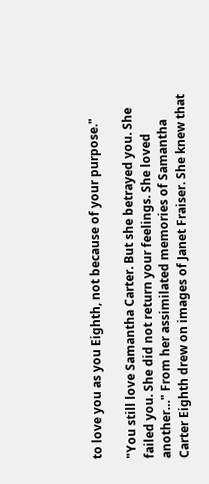to love you as you Eighth, not because of your purpose."

"You still love Samantha Carter. But she betrayed you. She failed you. She did not return your feelings. She loved another…" From her assimilated memories of Samantha Carter Eighth drew on images of Janet Fraiser. She knew that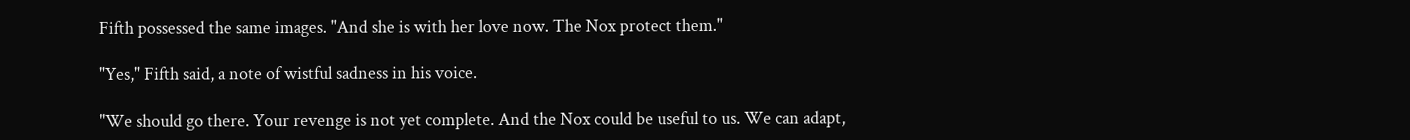Fifth possessed the same images. "And she is with her love now. The Nox protect them."

"Yes," Fifth said, a note of wistful sadness in his voice.

"We should go there. Your revenge is not yet complete. And the Nox could be useful to us. We can adapt,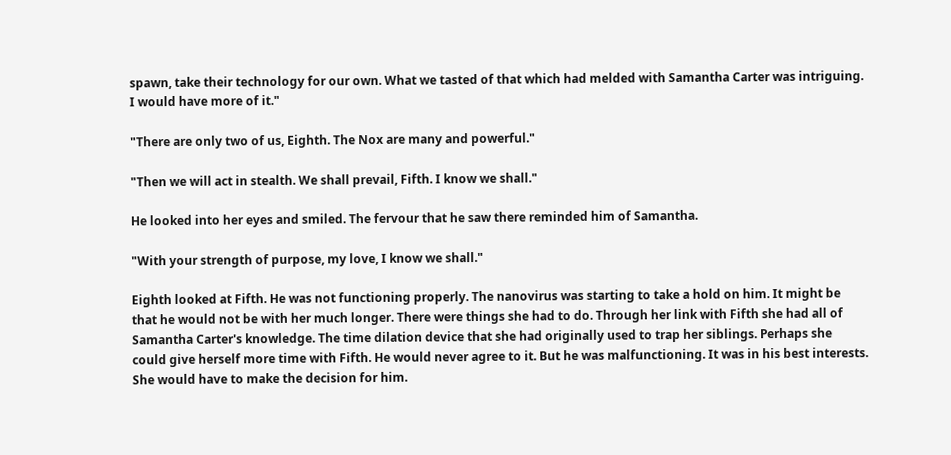spawn, take their technology for our own. What we tasted of that which had melded with Samantha Carter was intriguing. I would have more of it."

"There are only two of us, Eighth. The Nox are many and powerful."

"Then we will act in stealth. We shall prevail, Fifth. I know we shall."

He looked into her eyes and smiled. The fervour that he saw there reminded him of Samantha.

"With your strength of purpose, my love, I know we shall."

Eighth looked at Fifth. He was not functioning properly. The nanovirus was starting to take a hold on him. It might be that he would not be with her much longer. There were things she had to do. Through her link with Fifth she had all of Samantha Carter's knowledge. The time dilation device that she had originally used to trap her siblings. Perhaps she could give herself more time with Fifth. He would never agree to it. But he was malfunctioning. It was in his best interests. She would have to make the decision for him.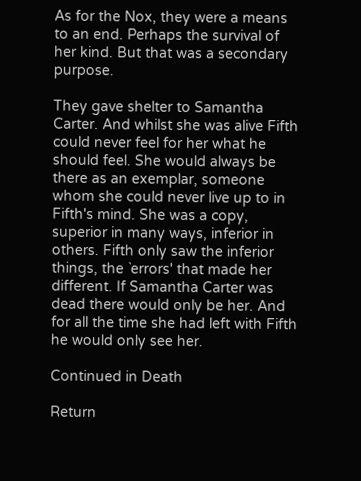As for the Nox, they were a means to an end. Perhaps the survival of her kind. But that was a secondary purpose.

They gave shelter to Samantha Carter. And whilst she was alive Fifth could never feel for her what he should feel. She would always be there as an exemplar, someone whom she could never live up to in Fifth's mind. She was a copy, superior in many ways, inferior in others. Fifth only saw the inferior things, the `errors' that made her different. If Samantha Carter was dead there would only be her. And for all the time she had left with Fifth he would only see her.

Continued in Death

Return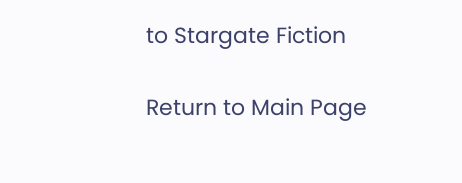to Stargate Fiction

Return to Main Page